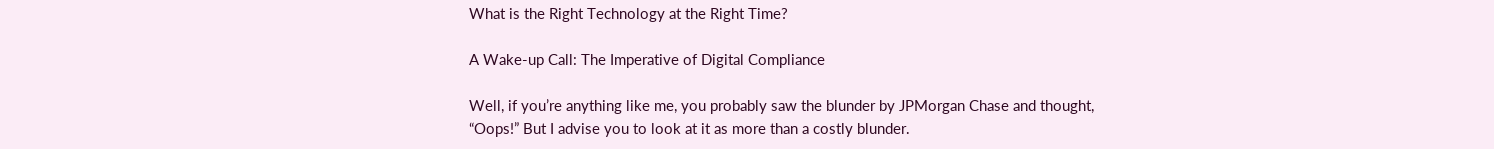What is the Right Technology at the Right Time?

A Wake-up Call: The Imperative of Digital Compliance

Well, if you’re anything like me, you probably saw the blunder by JPMorgan Chase and thought, “Oops!” But I advise you to look at it as more than a costly blunder.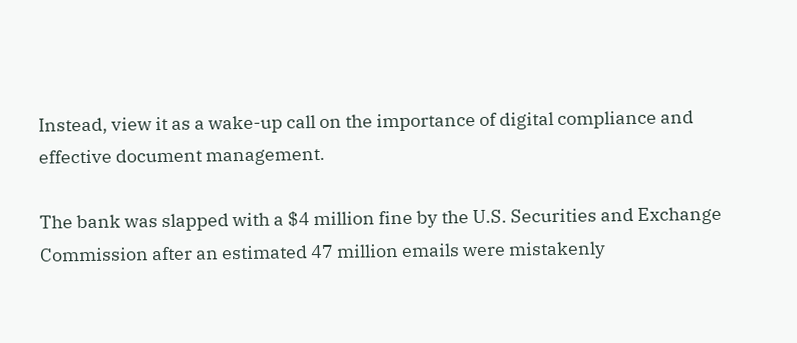Instead, view it as a wake-up call on the importance of digital compliance and effective document management.

The bank was slapped with a $4 million fine by the U.S. Securities and Exchange Commission after an estimated 47 million emails were mistakenly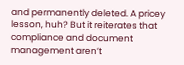and permanently deleted. A pricey lesson, huh? But it reiterates that compliance and document management aren’t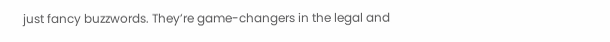just fancy buzzwords. They’re game-changers in the legal and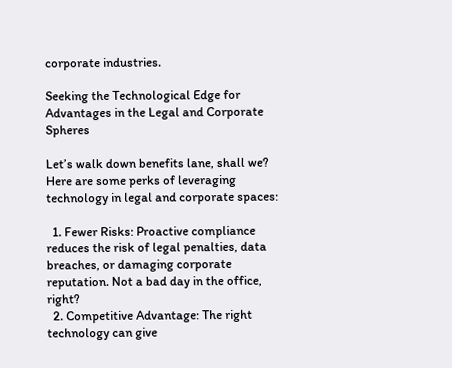corporate industries.

Seeking the Technological Edge for Advantages in the Legal and Corporate Spheres

Let’s walk down benefits lane, shall we? Here are some perks of leveraging technology in legal and corporate spaces:

  1. Fewer Risks: Proactive compliance reduces the risk of legal penalties, data breaches, or damaging corporate reputation. Not a bad day in the office, right?
  2. Competitive Advantage: The right technology can give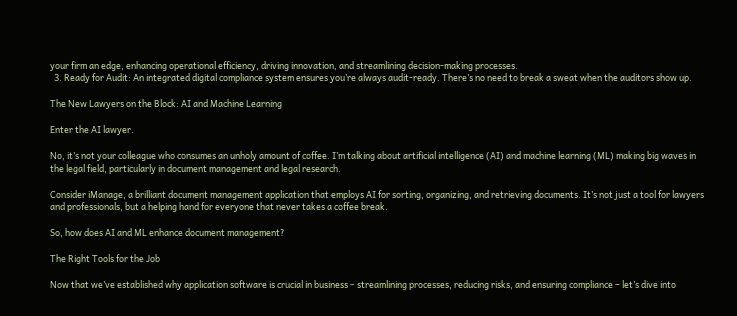your firm an edge, enhancing operational efficiency, driving innovation, and streamlining decision-making processes.
  3. Ready for Audit: An integrated digital compliance system ensures you’re always audit-ready. There’s no need to break a sweat when the auditors show up.

The New Lawyers on the Block: AI and Machine Learning

Enter the AI lawyer.

No, it’s not your colleague who consumes an unholy amount of coffee. I’m talking about artificial intelligence (AI) and machine learning (ML) making big waves in the legal field, particularly in document management and legal research.

Consider iManage, a brilliant document management application that employs AI for sorting, organizing, and retrieving documents. It’s not just a tool for lawyers and professionals, but a helping hand for everyone that never takes a coffee break.

So, how does AI and ML enhance document management?

The Right Tools for the Job

Now that we’ve established why application software is crucial in business – streamlining processes, reducing risks, and ensuring compliance – let’s dive into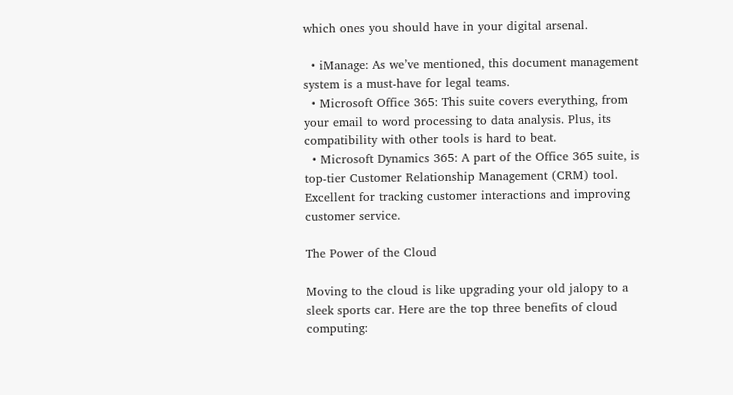which ones you should have in your digital arsenal.

  • iManage: As we’ve mentioned, this document management system is a must-have for legal teams.
  • Microsoft Office 365: This suite covers everything, from your email to word processing to data analysis. Plus, its compatibility with other tools is hard to beat.
  • Microsoft Dynamics 365: A part of the Office 365 suite, is top-tier Customer Relationship Management (CRM) tool. Excellent for tracking customer interactions and improving customer service.

The Power of the Cloud

Moving to the cloud is like upgrading your old jalopy to a sleek sports car. Here are the top three benefits of cloud computing: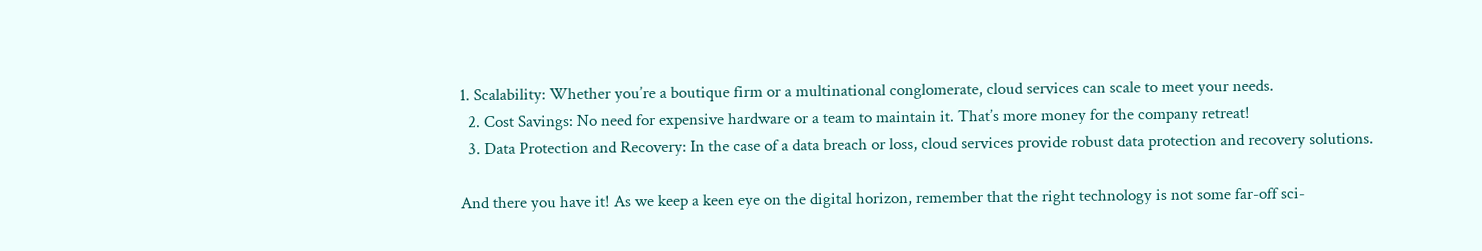1. Scalability: Whether you’re a boutique firm or a multinational conglomerate, cloud services can scale to meet your needs.
  2. Cost Savings: No need for expensive hardware or a team to maintain it. That’s more money for the company retreat!
  3. Data Protection and Recovery: In the case of a data breach or loss, cloud services provide robust data protection and recovery solutions.

And there you have it! As we keep a keen eye on the digital horizon, remember that the right technology is not some far-off sci-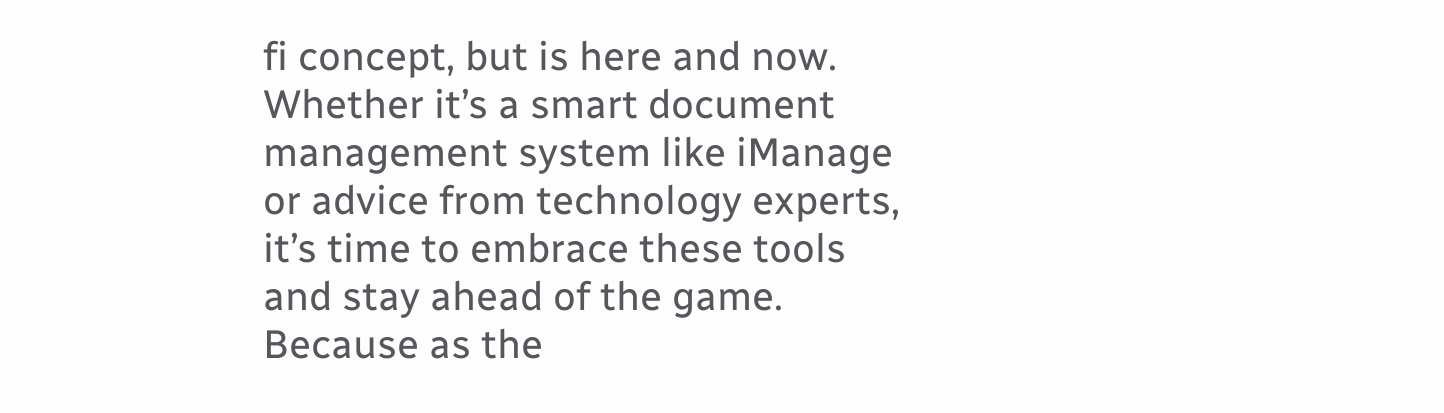fi concept, but is here and now. Whether it’s a smart document management system like iManage or advice from technology experts, it’s time to embrace these tools and stay ahead of the game. Because as the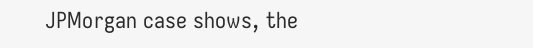JPMorgan case shows, the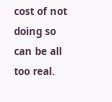cost of not doing so can be all too real.